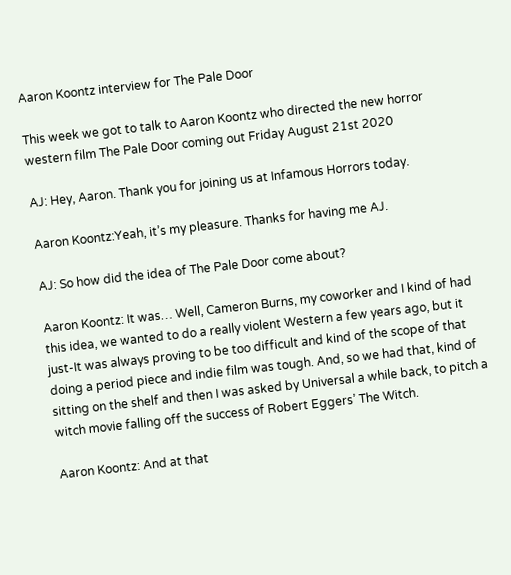Aaron Koontz interview for The Pale Door

This week we got to talk to Aaron Koontz who directed the new horror western film The Pale Door coming out Friday August 21st 2020

AJ: Hey, Aaron. Thank you for joining us at Infamous Horrors today.

Aaron Koontz:Yeah, it’s my pleasure. Thanks for having me AJ.

AJ: So how did the idea of The Pale Door come about?

Aaron Koontz: It was… Well, Cameron Burns, my coworker and I kind of had this idea, we wanted to do a really violent Western a few years ago, but it just-It was always proving to be too difficult and kind of the scope of that doing a period piece and indie film was tough. And, so we had that, kind of sitting on the shelf and then I was asked by Universal a while back, to pitch a witch movie falling off the success of Robert Eggers’ The Witch.

Aaron Koontz: And at that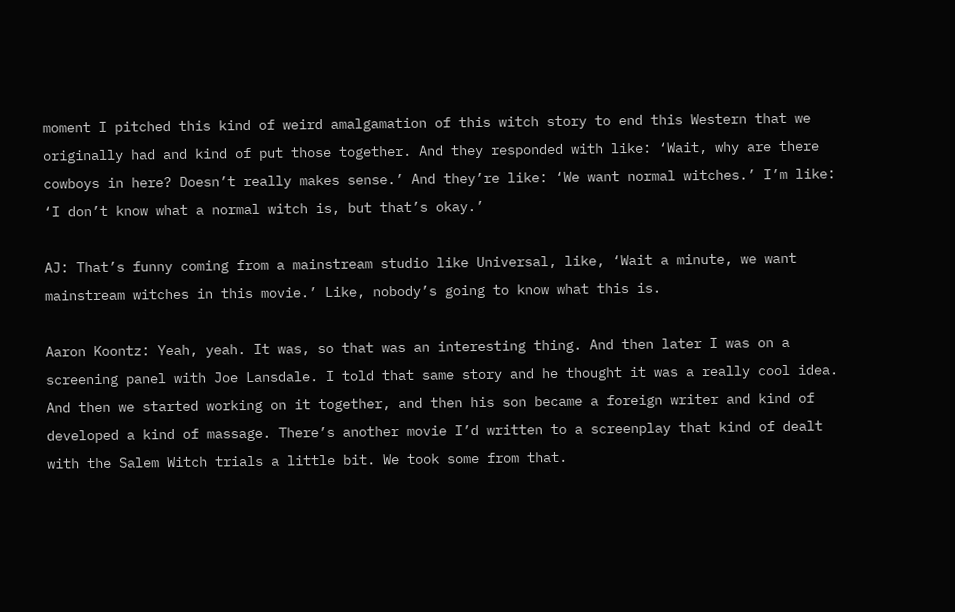moment I pitched this kind of weird amalgamation of this witch story to end this Western that we originally had and kind of put those together. And they responded with like: ‘Wait, why are there cowboys in here? Doesn’t really makes sense.’ And they’re like: ‘We want normal witches.’ I’m like: ‘I don’t know what a normal witch is, but that’s okay.’

AJ: That’s funny coming from a mainstream studio like Universal, like, ‘Wait a minute, we want mainstream witches in this movie.’ Like, nobody’s going to know what this is.

Aaron Koontz: Yeah, yeah. It was, so that was an interesting thing. And then later I was on a screening panel with Joe Lansdale. I told that same story and he thought it was a really cool idea. And then we started working on it together, and then his son became a foreign writer and kind of developed a kind of massage. There’s another movie I’d written to a screenplay that kind of dealt with the Salem Witch trials a little bit. We took some from that.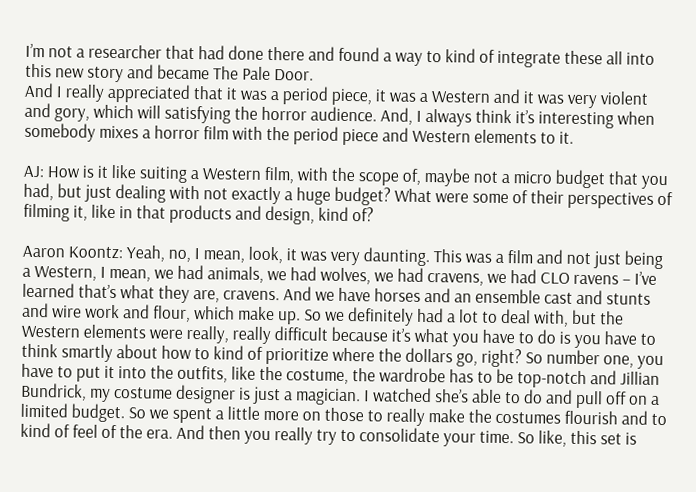I’m not a researcher that had done there and found a way to kind of integrate these all into this new story and became The Pale Door.
And I really appreciated that it was a period piece, it was a Western and it was very violent and gory, which will satisfying the horror audience. And, I always think it’s interesting when somebody mixes a horror film with the period piece and Western elements to it.

AJ: How is it like suiting a Western film, with the scope of, maybe not a micro budget that you had, but just dealing with not exactly a huge budget? What were some of their perspectives of filming it, like in that products and design, kind of?

Aaron Koontz: Yeah, no, I mean, look, it was very daunting. This was a film and not just being a Western, I mean, we had animals, we had wolves, we had cravens, we had CLO ravens – I’ve learned that’s what they are, cravens. And we have horses and an ensemble cast and stunts and wire work and flour, which make up. So we definitely had a lot to deal with, but the Western elements were really, really difficult because it’s what you have to do is you have to think smartly about how to kind of prioritize where the dollars go, right? So number one, you have to put it into the outfits, like the costume, the wardrobe has to be top-notch and Jillian Bundrick, my costume designer is just a magician. I watched she’s able to do and pull off on a limited budget. So we spent a little more on those to really make the costumes flourish and to kind of feel of the era. And then you really try to consolidate your time. So like, this set is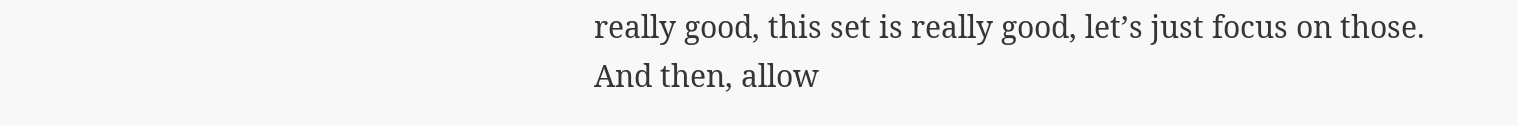really good, this set is really good, let’s just focus on those. And then, allow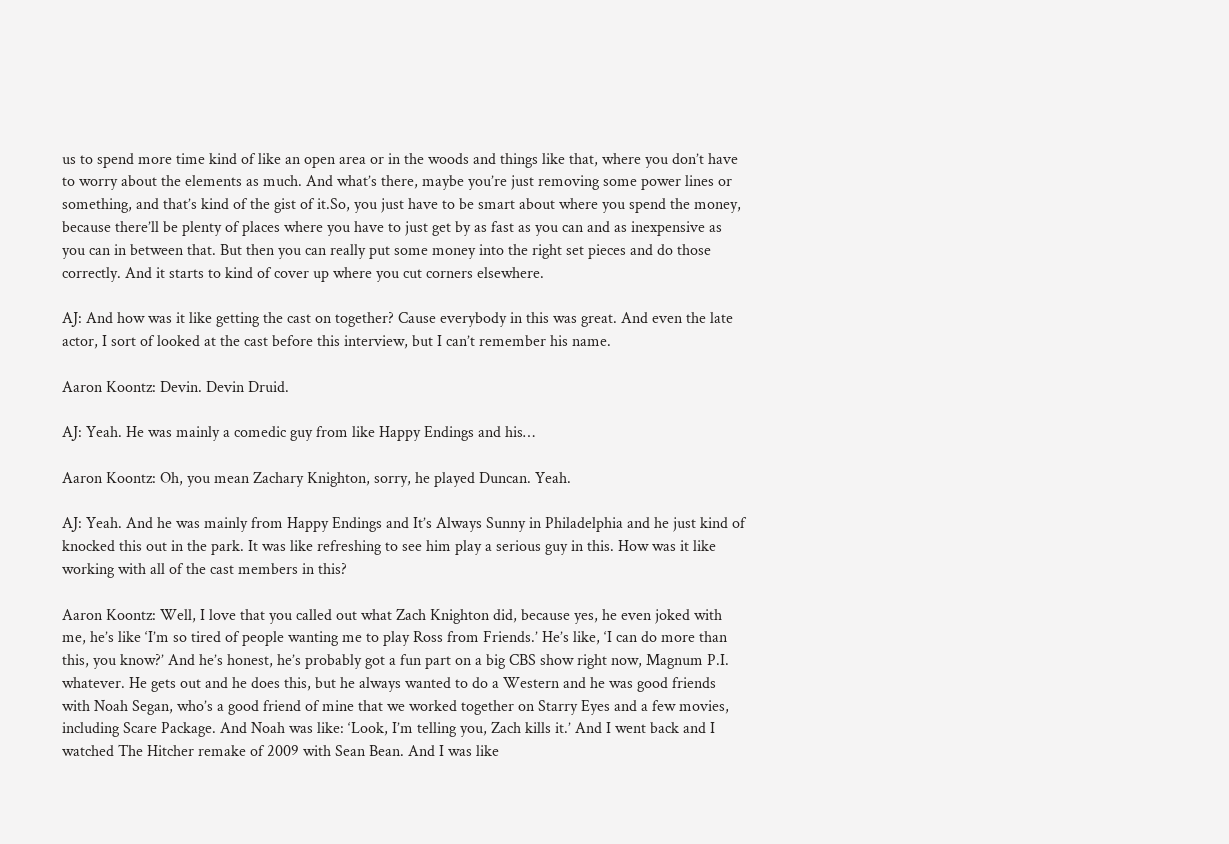us to spend more time kind of like an open area or in the woods and things like that, where you don’t have to worry about the elements as much. And what’s there, maybe you’re just removing some power lines or something, and that’s kind of the gist of it.So, you just have to be smart about where you spend the money, because there’ll be plenty of places where you have to just get by as fast as you can and as inexpensive as you can in between that. But then you can really put some money into the right set pieces and do those correctly. And it starts to kind of cover up where you cut corners elsewhere.

AJ: And how was it like getting the cast on together? Cause everybody in this was great. And even the late actor, I sort of looked at the cast before this interview, but I can’t remember his name.

Aaron Koontz: Devin. Devin Druid.

AJ: Yeah. He was mainly a comedic guy from like Happy Endings and his…

Aaron Koontz: Oh, you mean Zachary Knighton, sorry, he played Duncan. Yeah.

AJ: Yeah. And he was mainly from Happy Endings and It’s Always Sunny in Philadelphia and he just kind of knocked this out in the park. It was like refreshing to see him play a serious guy in this. How was it like working with all of the cast members in this?

Aaron Koontz: Well, I love that you called out what Zach Knighton did, because yes, he even joked with me, he’s like ‘I’m so tired of people wanting me to play Ross from Friends.’ He’s like, ‘I can do more than this, you know?’ And he’s honest, he’s probably got a fun part on a big CBS show right now, Magnum P.I. whatever. He gets out and he does this, but he always wanted to do a Western and he was good friends with Noah Segan, who’s a good friend of mine that we worked together on Starry Eyes and a few movies, including Scare Package. And Noah was like: ‘Look, I’m telling you, Zach kills it.’ And I went back and I watched The Hitcher remake of 2009 with Sean Bean. And I was like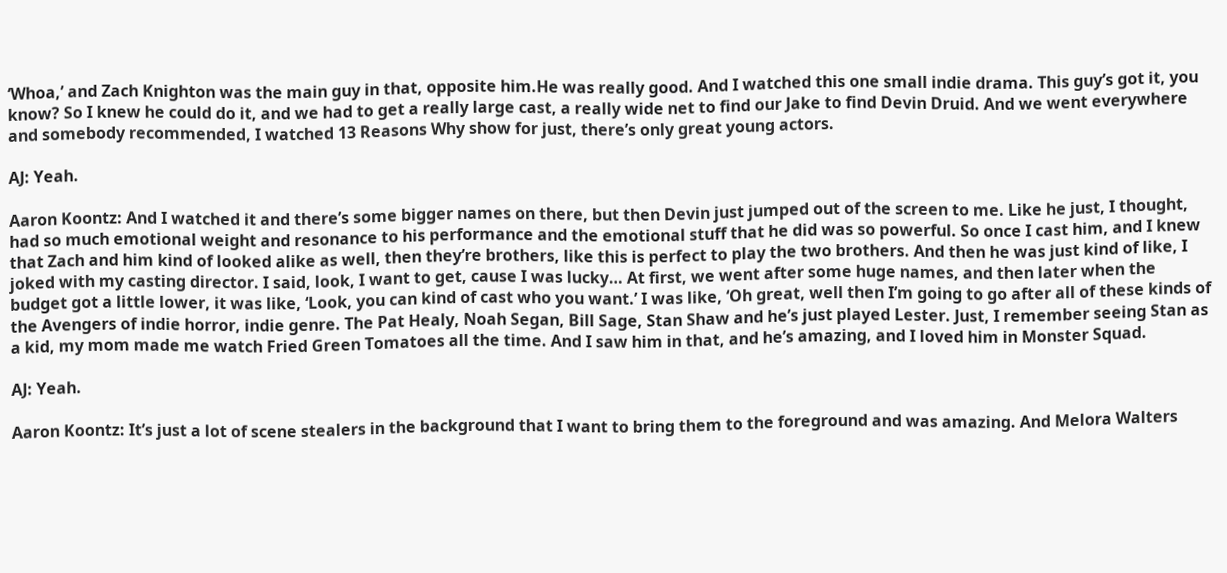‘Whoa,’ and Zach Knighton was the main guy in that, opposite him.He was really good. And I watched this one small indie drama. This guy’s got it, you know? So I knew he could do it, and we had to get a really large cast, a really wide net to find our Jake to find Devin Druid. And we went everywhere and somebody recommended, I watched 13 Reasons Why show for just, there’s only great young actors.

AJ: Yeah.

Aaron Koontz: And I watched it and there’s some bigger names on there, but then Devin just jumped out of the screen to me. Like he just, I thought, had so much emotional weight and resonance to his performance and the emotional stuff that he did was so powerful. So once I cast him, and I knew that Zach and him kind of looked alike as well, then they’re brothers, like this is perfect to play the two brothers. And then he was just kind of like, I joked with my casting director. I said, look, I want to get, cause I was lucky… At first, we went after some huge names, and then later when the budget got a little lower, it was like, ‘Look, you can kind of cast who you want.’ I was like, ‘Oh great, well then I’m going to go after all of these kinds of the Avengers of indie horror, indie genre. The Pat Healy, Noah Segan, Bill Sage, Stan Shaw and he’s just played Lester. Just, I remember seeing Stan as a kid, my mom made me watch Fried Green Tomatoes all the time. And I saw him in that, and he’s amazing, and I loved him in Monster Squad.

AJ: Yeah.

Aaron Koontz: It’s just a lot of scene stealers in the background that I want to bring them to the foreground and was amazing. And Melora Walters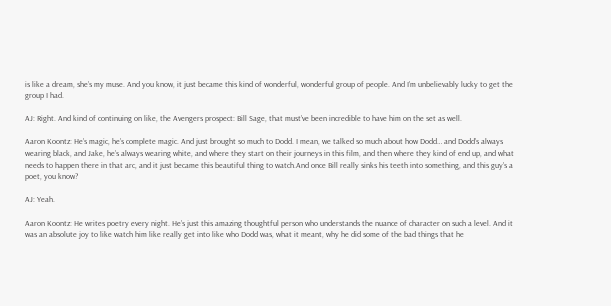is like a dream, she’s my muse. And you know, it just became this kind of wonderful, wonderful group of people. And I’m unbelievably lucky to get the group I had.

AJ: Right. And kind of continuing on like, the Avengers prospect: Bill Sage, that must’ve been incredible to have him on the set as well.

Aaron Koontz: He’s magic, he’s complete magic. And just brought so much to Dodd. I mean, we talked so much about how Dodd… and Dodd’s always wearing black, and Jake, he’s always wearing white, and where they start on their journeys in this film, and then where they kind of end up, and what needs to happen there in that arc, and it just became this beautiful thing to watch.And once Bill really sinks his teeth into something, and this guy’s a poet, you know?

AJ: Yeah.

Aaron Koontz: He writes poetry every night. He’s just this amazing thoughtful person who understands the nuance of character on such a level. And it was an absolute joy to like watch him like really get into like who Dodd was, what it meant, why he did some of the bad things that he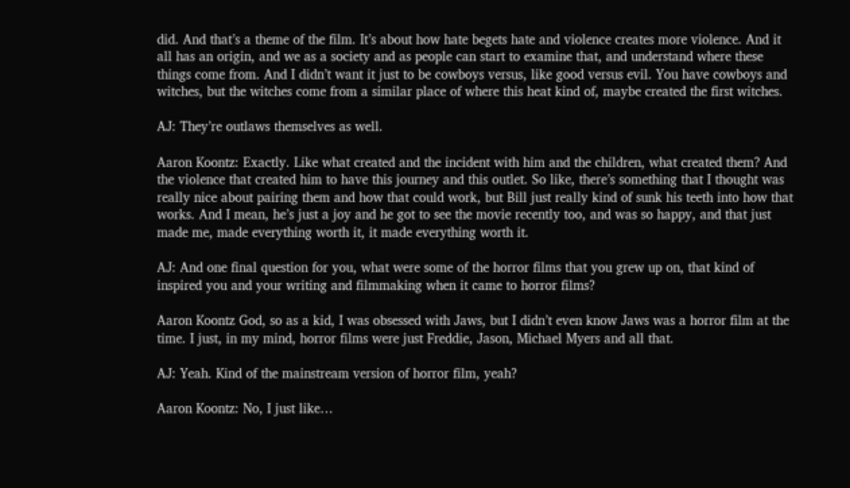did. And that’s a theme of the film. It’s about how hate begets hate and violence creates more violence. And it all has an origin, and we as a society and as people can start to examine that, and understand where these things come from. And I didn’t want it just to be cowboys versus, like good versus evil. You have cowboys and witches, but the witches come from a similar place of where this heat kind of, maybe created the first witches.

AJ: They’re outlaws themselves as well.

Aaron Koontz: Exactly. Like what created and the incident with him and the children, what created them? And the violence that created him to have this journey and this outlet. So like, there’s something that I thought was really nice about pairing them and how that could work, but Bill just really kind of sunk his teeth into how that works. And I mean, he’s just a joy and he got to see the movie recently too, and was so happy, and that just made me, made everything worth it, it made everything worth it.

AJ: And one final question for you, what were some of the horror films that you grew up on, that kind of inspired you and your writing and filmmaking when it came to horror films?

Aaron Koontz God, so as a kid, I was obsessed with Jaws, but I didn’t even know Jaws was a horror film at the time. I just, in my mind, horror films were just Freddie, Jason, Michael Myers and all that.

AJ: Yeah. Kind of the mainstream version of horror film, yeah?

Aaron Koontz: No, I just like…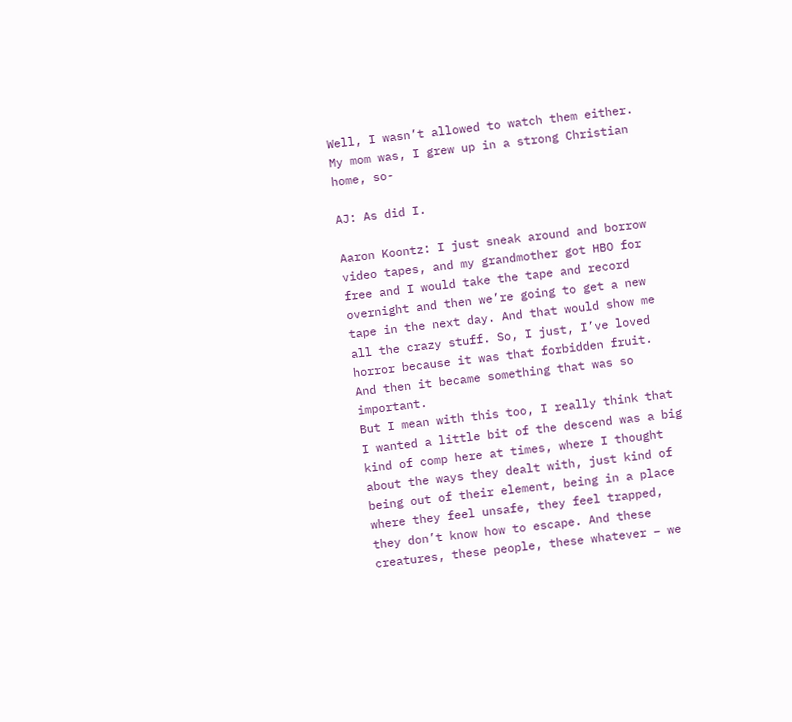Well, I wasn’t allowed to watch them either. My mom was, I grew up in a strong Christian home, so-

AJ: As did I.

Aaron Koontz: I just sneak around and borrow video tapes, and my grandmother got HBO for free and I would take the tape and record overnight and then we’re going to get a new tape in the next day. And that would show me all the crazy stuff. So, I just, I’ve loved horror because it was that forbidden fruit. And then it became something that was so important.
But I mean with this too, I really think that I wanted a little bit of the descend was a big kind of comp here at times, where I thought about the ways they dealt with, just kind of being out of their element, being in a place where they feel unsafe, they feel trapped, they don’t know how to escape. And these creatures, these people, these whatever – we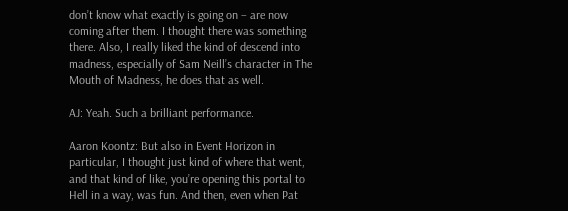don’t know what exactly is going on – are now coming after them. I thought there was something there. Also, I really liked the kind of descend into madness, especially of Sam Neill’s character in The Mouth of Madness, he does that as well.

AJ: Yeah. Such a brilliant performance.

Aaron Koontz: But also in Event Horizon in particular, I thought just kind of where that went, and that kind of like, you’re opening this portal to Hell in a way, was fun. And then, even when Pat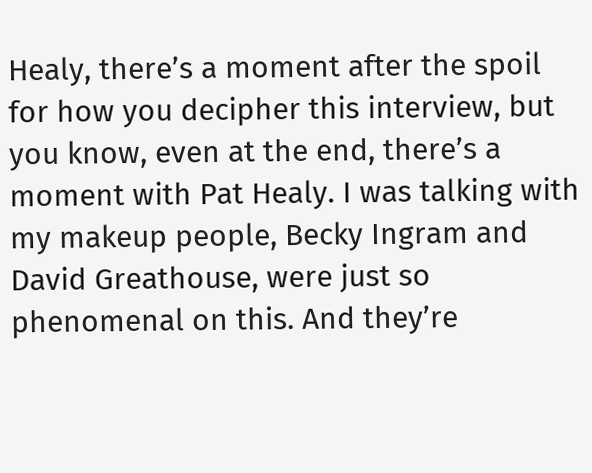Healy, there’s a moment after the spoil for how you decipher this interview, but you know, even at the end, there’s a moment with Pat Healy. I was talking with my makeup people, Becky Ingram and David Greathouse, were just so phenomenal on this. And they’re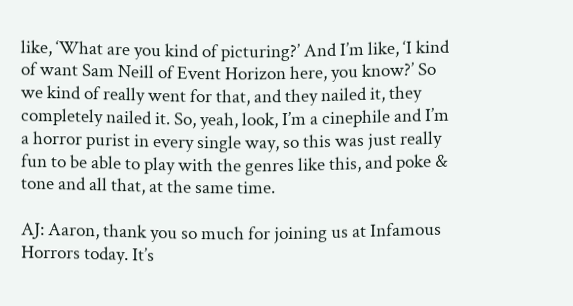like, ‘What are you kind of picturing?’ And I’m like, ‘I kind of want Sam Neill of Event Horizon here, you know?’ So we kind of really went for that, and they nailed it, they completely nailed it. So, yeah, look, I’m a cinephile and I’m a horror purist in every single way, so this was just really fun to be able to play with the genres like this, and poke & tone and all that, at the same time.

AJ: Aaron, thank you so much for joining us at Infamous Horrors today. It’s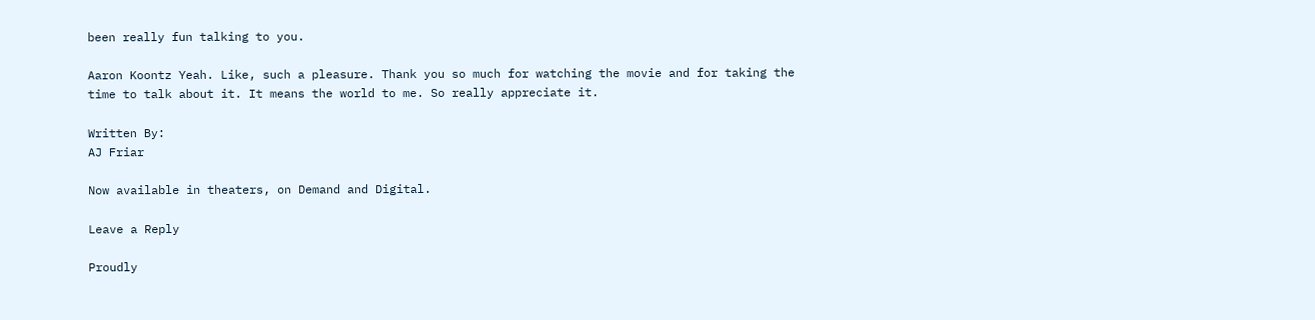been really fun talking to you.

Aaron Koontz Yeah. Like, such a pleasure. Thank you so much for watching the movie and for taking the time to talk about it. It means the world to me. So really appreciate it.

Written By:
AJ Friar

Now available in theaters, on Demand and Digital.

Leave a Reply

Proudly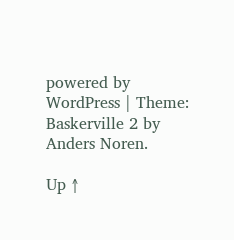powered by WordPress | Theme: Baskerville 2 by Anders Noren.

Up ↑